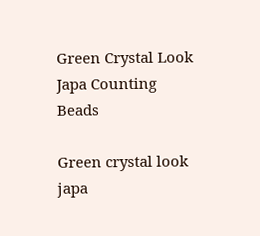Green Crystal Look Japa Counting Beads

Green crystal look japa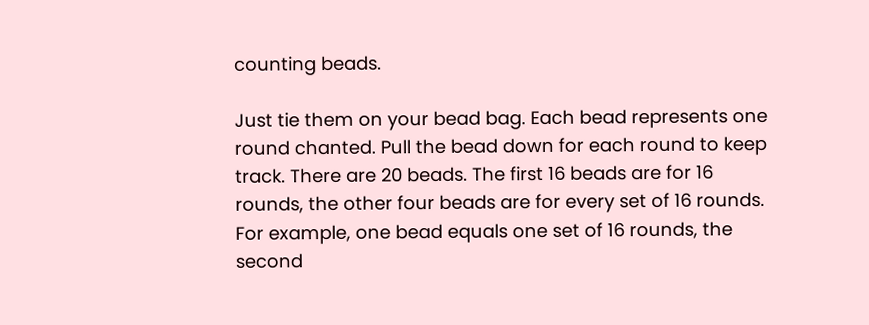counting beads.

Just tie them on your bead bag. Each bead represents one round chanted. Pull the bead down for each round to keep track. There are 20 beads. The first 16 beads are for 16 rounds, the other four beads are for every set of 16 rounds. For example, one bead equals one set of 16 rounds, the second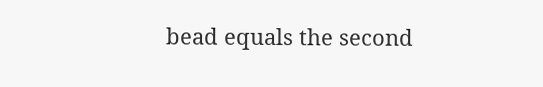bead equals the second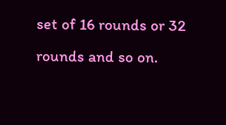set of 16 rounds or 32 rounds and so on.